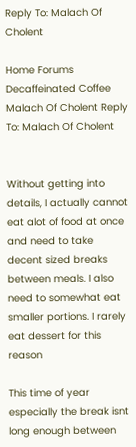Reply To: Malach Of Cholent

Home Forums Decaffeinated Coffee Malach Of Cholent Reply To: Malach Of Cholent


Without getting into details, I actually cannot eat alot of food at once and need to take decent sized breaks between meals. I also need to somewhat eat smaller portions. I rarely eat dessert for this reason

This time of year especially the break isnt long enough between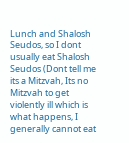Lunch and Shalosh Seudos, so I dont usually eat Shalosh Seudos (Dont tell me its a Mitzvah, Its no Mitzvah to get violently ill which is what happens, I generally cannot eat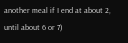another meal if I end at about 2, until about 6 or 7)